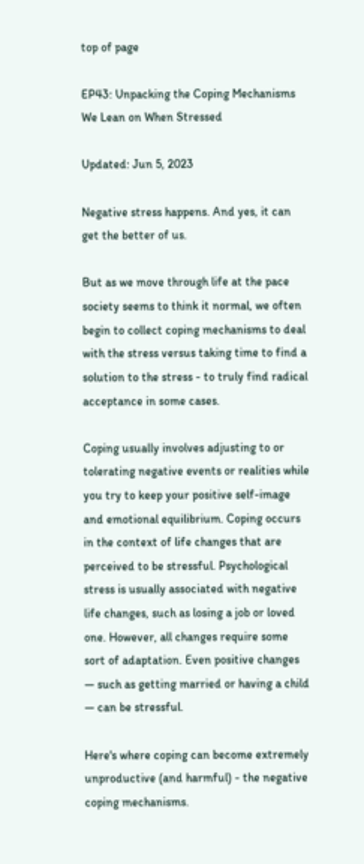top of page

EP43: Unpacking the Coping Mechanisms We Lean on When Stressed

Updated: Jun 5, 2023

Negative stress happens. And yes, it can get the better of us.

But as we move through life at the pace society seems to think it normal, we often begin to collect coping mechanisms to deal with the stress versus taking time to find a solution to the stress - to truly find radical acceptance in some cases.

Coping usually involves adjusting to or tolerating negative events or realities while you try to keep your positive self-image and emotional equilibrium. Coping occurs in the context of life changes that are perceived to be stressful. Psychological stress is usually associated with negative life changes, such as losing a job or loved one. However, all changes require some sort of adaptation. Even positive changes — such as getting married or having a child — can be stressful.

Here's where coping can become extremely unproductive (and harmful) - the negative coping mechanisms.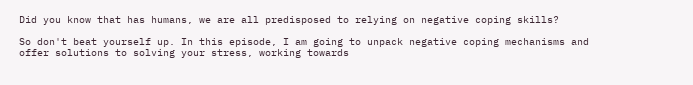Did you know that has humans, we are all predisposed to relying on negative coping skills?

So don't beat yourself up. In this episode, I am going to unpack negative coping mechanisms and offer solutions to solving your stress, working towards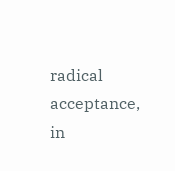radical acceptance, in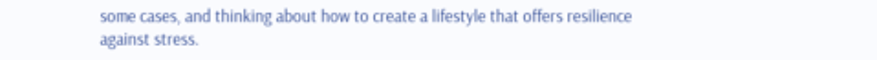some cases, and thinking about how to create a lifestyle that offers resilience against stress.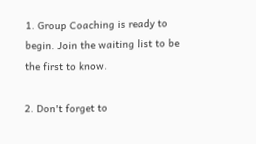1. Group Coaching is ready to begin. Join the waiting list to be the first to know.

2. Don't forget to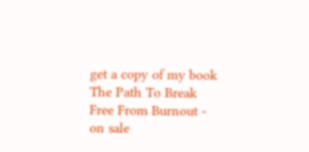get a copy of my book The Path To Break Free From Burnout - on sale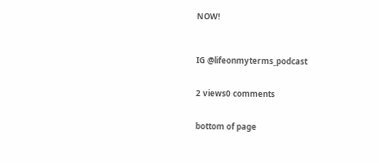NOW!



IG @lifeonmyterms_podcast


2 views0 comments


bottom of page